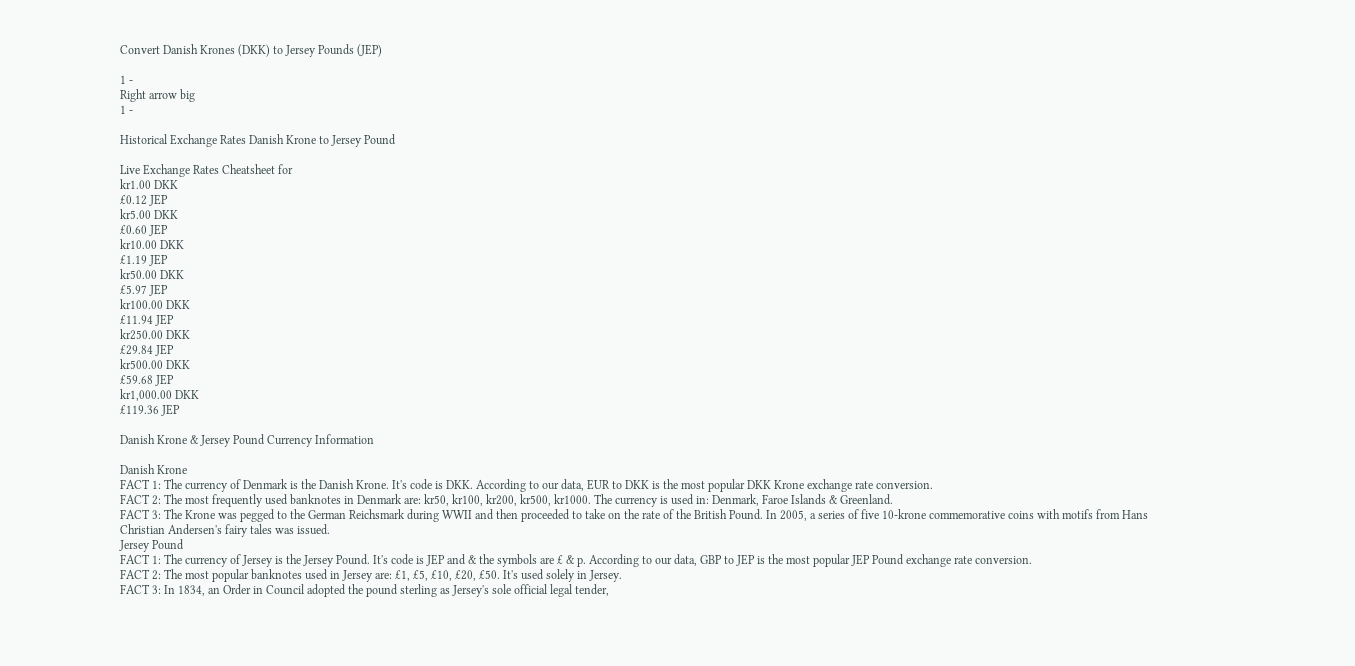Convert Danish Krones (DKK) to Jersey Pounds (JEP)

1 -
Right arrow big
1 -

Historical Exchange Rates Danish Krone to Jersey Pound

Live Exchange Rates Cheatsheet for
kr1.00 DKK
£0.12 JEP
kr5.00 DKK
£0.60 JEP
kr10.00 DKK
£1.19 JEP
kr50.00 DKK
£5.97 JEP
kr100.00 DKK
£11.94 JEP
kr250.00 DKK
£29.84 JEP
kr500.00 DKK
£59.68 JEP
kr1,000.00 DKK
£119.36 JEP

Danish Krone & Jersey Pound Currency Information

Danish Krone
FACT 1: The currency of Denmark is the Danish Krone. It's code is DKK. According to our data, EUR to DKK is the most popular DKK Krone exchange rate conversion.
FACT 2: The most frequently used banknotes in Denmark are: kr50, kr100, kr200, kr500, kr1000. The currency is used in: Denmark, Faroe Islands & Greenland.
FACT 3: The Krone was pegged to the German Reichsmark during WWII and then proceeded to take on the rate of the British Pound. In 2005, a series of five 10-krone commemorative coins with motifs from Hans Christian Andersen's fairy tales was issued.
Jersey Pound
FACT 1: The currency of Jersey is the Jersey Pound. It's code is JEP and & the symbols are £ & p. According to our data, GBP to JEP is the most popular JEP Pound exchange rate conversion.
FACT 2: The most popular banknotes used in Jersey are: £1, £5, £10, £20, £50. It's used solely in Jersey.
FACT 3: In 1834, an Order in Council adopted the pound sterling as Jersey's sole official legal tender,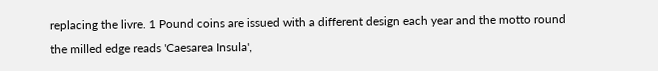replacing the livre. 1 Pound coins are issued with a different design each year and the motto round the milled edge reads 'Caesarea Insula',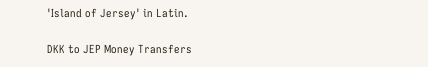'Island of Jersey' in Latin.

DKK to JEP Money Transfers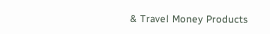& Travel Money Products